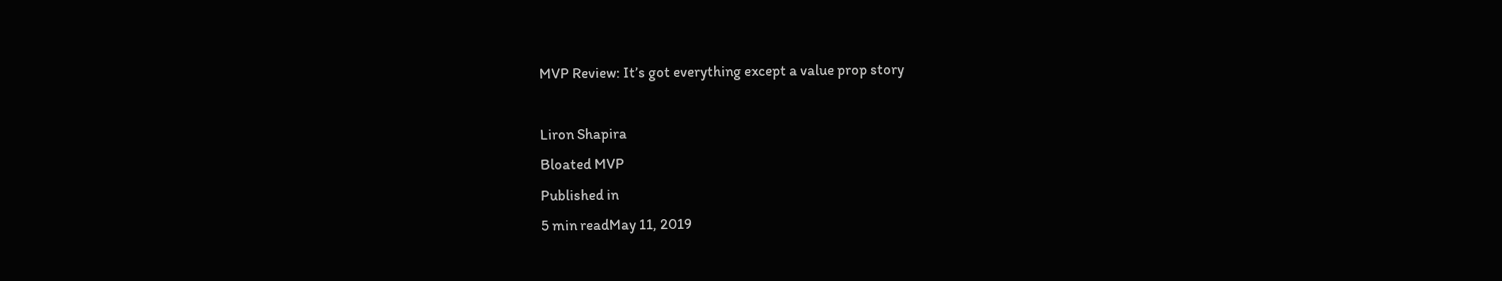MVP Review: It’s got everything except a value prop story

Liron Shapira
Bloated MVP
Published in
5 min readMay 11, 2019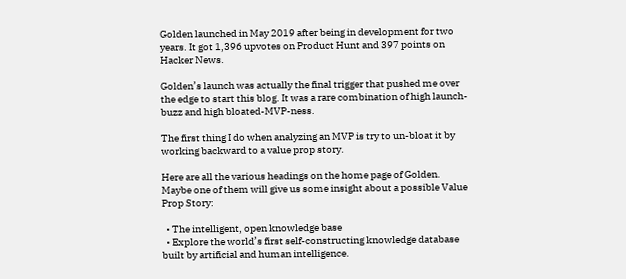Golden launched in May 2019 after being in development for two years. It got 1,396 upvotes on Product Hunt and 397 points on Hacker News.

Golden’s launch was actually the final trigger that pushed me over the edge to start this blog. It was a rare combination of high launch-buzz and high bloated-MVP-ness.

The first thing I do when analyzing an MVP is try to un-bloat it by working backward to a value prop story.

Here are all the various headings on the home page of Golden. Maybe one of them will give us some insight about a possible Value Prop Story:

  • The intelligent, open knowledge base
  • Explore the world’s first self-constructing knowledge database built by artificial and human intelligence.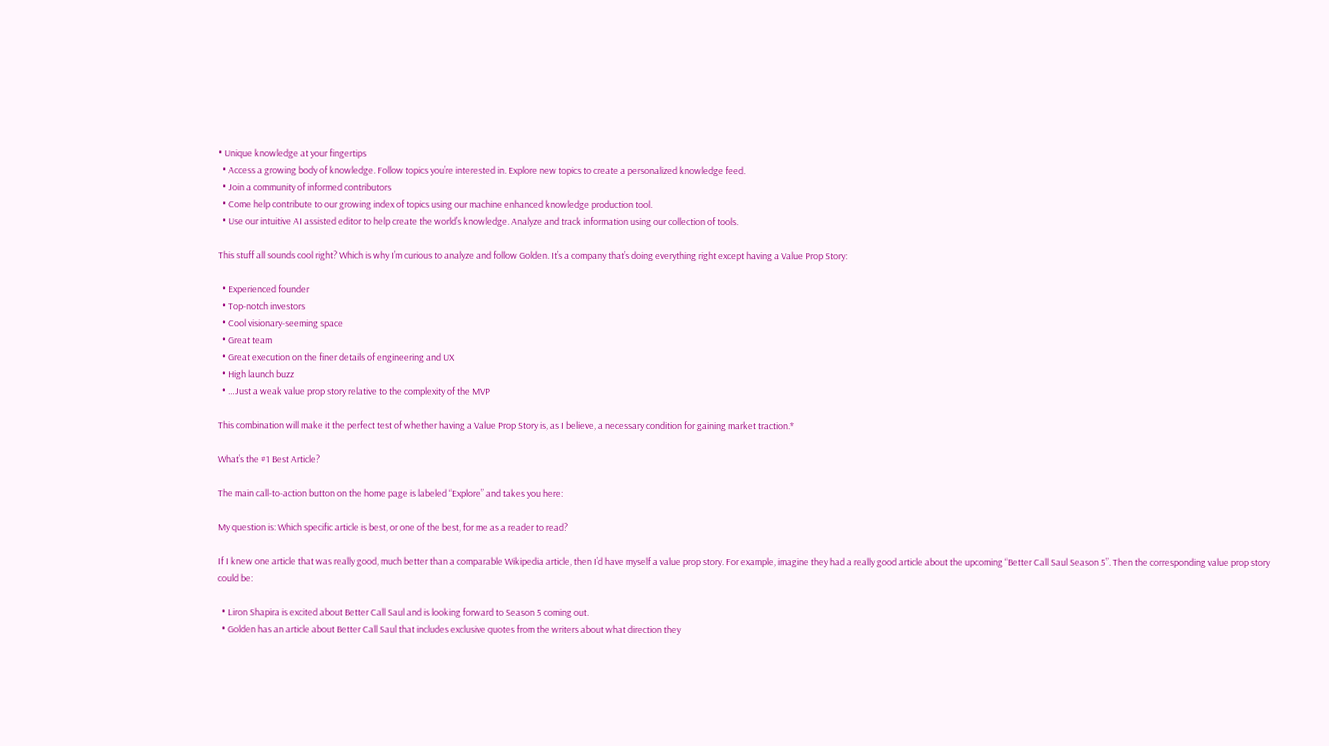• Unique knowledge at your fingertips
  • Access a growing body of knowledge. Follow topics you’re interested in. Explore new topics to create a personalized knowledge feed.
  • Join a community of informed contributors
  • Come help contribute to our growing index of topics using our machine enhanced knowledge production tool.
  • Use our intuitive AI assisted editor to help create the world’s knowledge. Analyze and track information using our collection of tools.

This stuff all sounds cool right? Which is why I’m curious to analyze and follow Golden. It’s a company that’s doing everything right except having a Value Prop Story:

  • Experienced founder
  • Top-notch investors
  • Cool visionary-seeming space
  • Great team
  • Great execution on the finer details of engineering and UX
  • High launch buzz
  • …Just a weak value prop story relative to the complexity of the MVP

This combination will make it the perfect test of whether having a Value Prop Story is, as I believe, a necessary condition for gaining market traction.*

What’s the #1 Best Article?

The main call-to-action button on the home page is labeled “Explore” and takes you here:

My question is: Which specific article is best, or one of the best, for me as a reader to read?

If I knew one article that was really good, much better than a comparable Wikipedia article, then I’d have myself a value prop story. For example, imagine they had a really good article about the upcoming “Better Call Saul Season 5”. Then the corresponding value prop story could be:

  • Liron Shapira is excited about Better Call Saul and is looking forward to Season 5 coming out.
  • Golden has an article about Better Call Saul that includes exclusive quotes from the writers about what direction they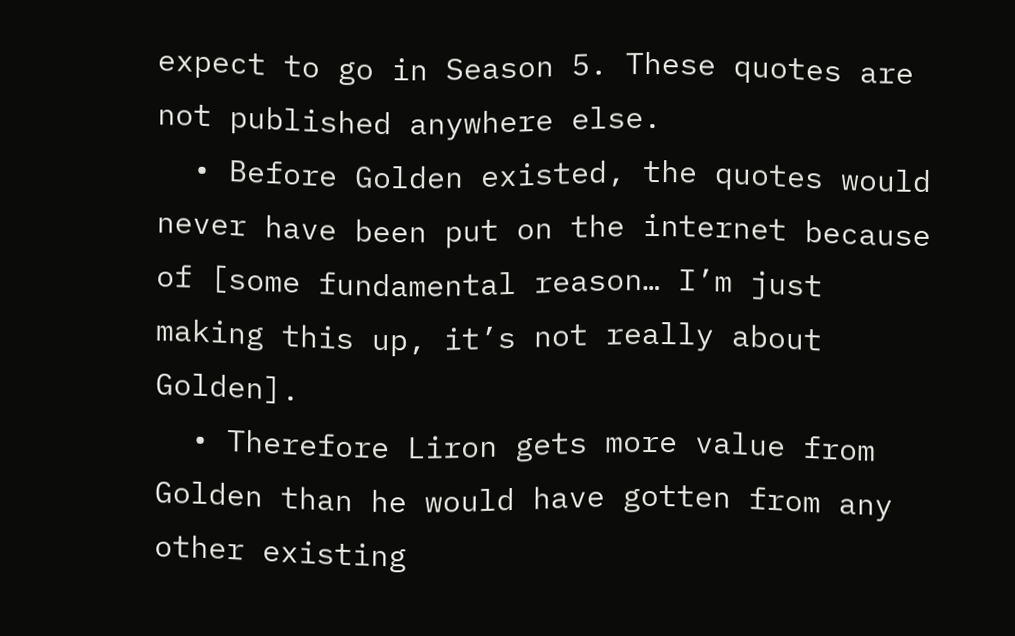expect to go in Season 5. These quotes are not published anywhere else.
  • Before Golden existed, the quotes would never have been put on the internet because of [some fundamental reason… I’m just making this up, it’s not really about Golden].
  • Therefore Liron gets more value from Golden than he would have gotten from any other existing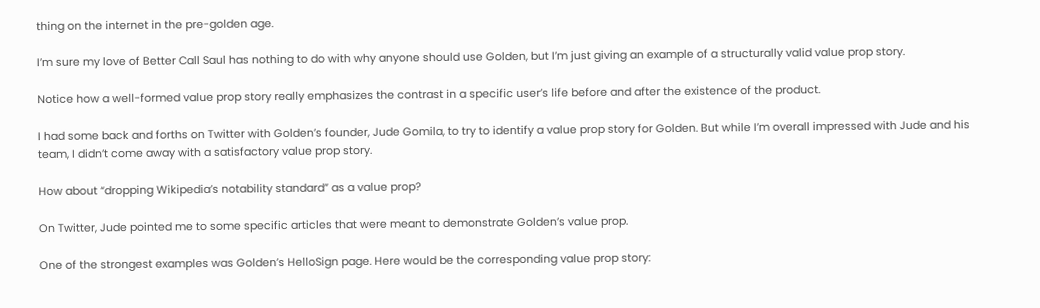thing on the internet in the pre-golden age.

I’m sure my love of Better Call Saul has nothing to do with why anyone should use Golden, but I’m just giving an example of a structurally valid value prop story.

Notice how a well-formed value prop story really emphasizes the contrast in a specific user’s life before and after the existence of the product.

I had some back and forths on Twitter with Golden’s founder, Jude Gomila, to try to identify a value prop story for Golden. But while I’m overall impressed with Jude and his team, I didn’t come away with a satisfactory value prop story.

How about “dropping Wikipedia’s notability standard” as a value prop?

On Twitter, Jude pointed me to some specific articles that were meant to demonstrate Golden’s value prop.

One of the strongest examples was Golden’s HelloSign page. Here would be the corresponding value prop story: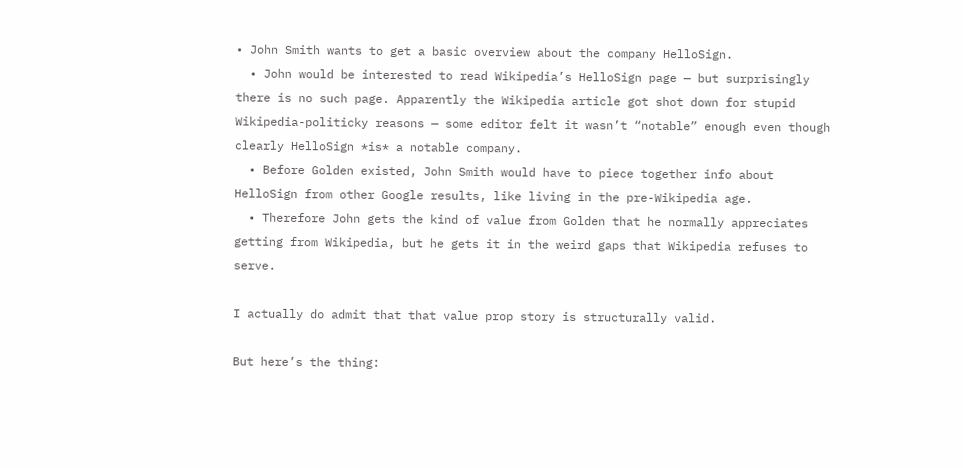• John Smith wants to get a basic overview about the company HelloSign.
  • John would be interested to read Wikipedia’s HelloSign page — but surprisingly there is no such page. Apparently the Wikipedia article got shot down for stupid Wikipedia-politicky reasons — some editor felt it wasn’t “notable” enough even though clearly HelloSign *is* a notable company.
  • Before Golden existed, John Smith would have to piece together info about HelloSign from other Google results, like living in the pre-Wikipedia age.
  • Therefore John gets the kind of value from Golden that he normally appreciates getting from Wikipedia, but he gets it in the weird gaps that Wikipedia refuses to serve.

I actually do admit that that value prop story is structurally valid.

But here’s the thing: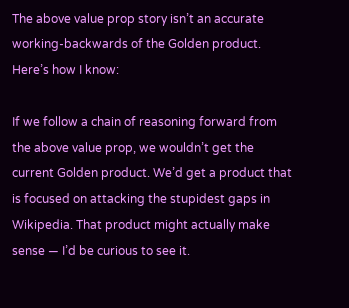The above value prop story isn’t an accurate working-backwards of the Golden product. Here’s how I know:

If we follow a chain of reasoning forward from the above value prop, we wouldn’t get the current Golden product. We’d get a product that is focused on attacking the stupidest gaps in Wikipedia. That product might actually make sense — I’d be curious to see it.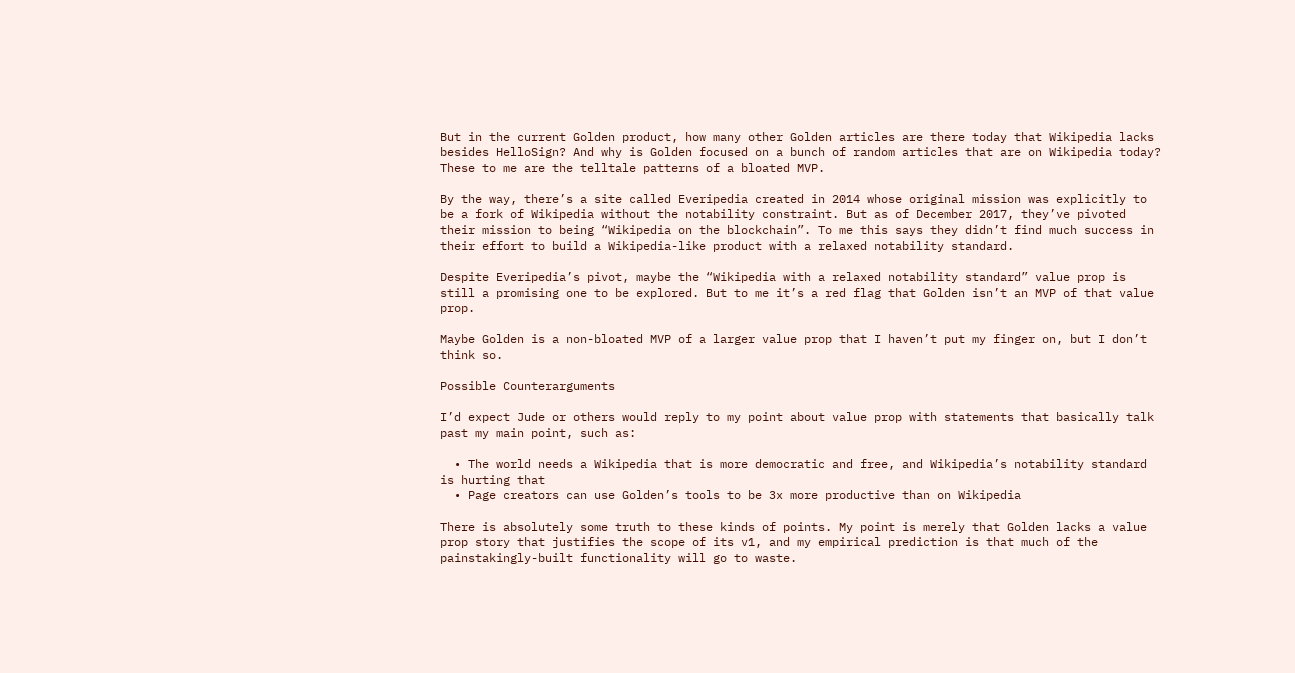But in the current Golden product, how many other Golden articles are there today that Wikipedia lacks besides HelloSign? And why is Golden focused on a bunch of random articles that are on Wikipedia today? These to me are the telltale patterns of a bloated MVP.

By the way, there’s a site called Everipedia created in 2014 whose original mission was explicitly to be a fork of Wikipedia without the notability constraint. But as of December 2017, they’ve pivoted their mission to being “Wikipedia on the blockchain”. To me this says they didn’t find much success in their effort to build a Wikipedia-like product with a relaxed notability standard.

Despite Everipedia’s pivot, maybe the “Wikipedia with a relaxed notability standard” value prop is still a promising one to be explored. But to me it’s a red flag that Golden isn’t an MVP of that value prop.

Maybe Golden is a non-bloated MVP of a larger value prop that I haven’t put my finger on, but I don’t think so.

Possible Counterarguments

I’d expect Jude or others would reply to my point about value prop with statements that basically talk past my main point, such as:

  • The world needs a Wikipedia that is more democratic and free, and Wikipedia’s notability standard is hurting that
  • Page creators can use Golden’s tools to be 3x more productive than on Wikipedia

There is absolutely some truth to these kinds of points. My point is merely that Golden lacks a value prop story that justifies the scope of its v1, and my empirical prediction is that much of the painstakingly-built functionality will go to waste.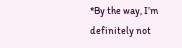*By the way, I’m definitely not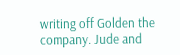writing off Golden the company. Jude and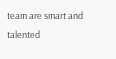team are smart and talented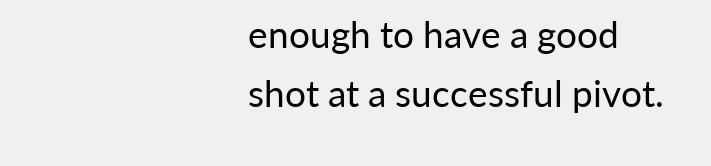enough to have a good shot at a successful pivot.